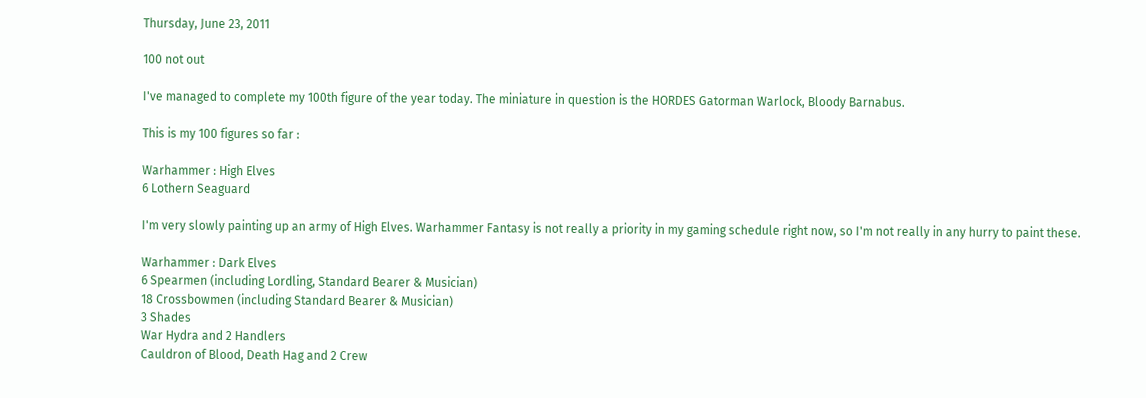Thursday, June 23, 2011

100 not out

I've managed to complete my 100th figure of the year today. The miniature in question is the HORDES Gatorman Warlock, Bloody Barnabus.

This is my 100 figures so far :

Warhammer : High Elves
6 Lothern Seaguard

I'm very slowly painting up an army of High Elves. Warhammer Fantasy is not really a priority in my gaming schedule right now, so I'm not really in any hurry to paint these.

Warhammer : Dark Elves
6 Spearmen (including Lordling, Standard Bearer & Musician)
18 Crossbowmen (including Standard Bearer & Musician)
3 Shades
War Hydra and 2 Handlers
Cauldron of Blood, Death Hag and 2 Crew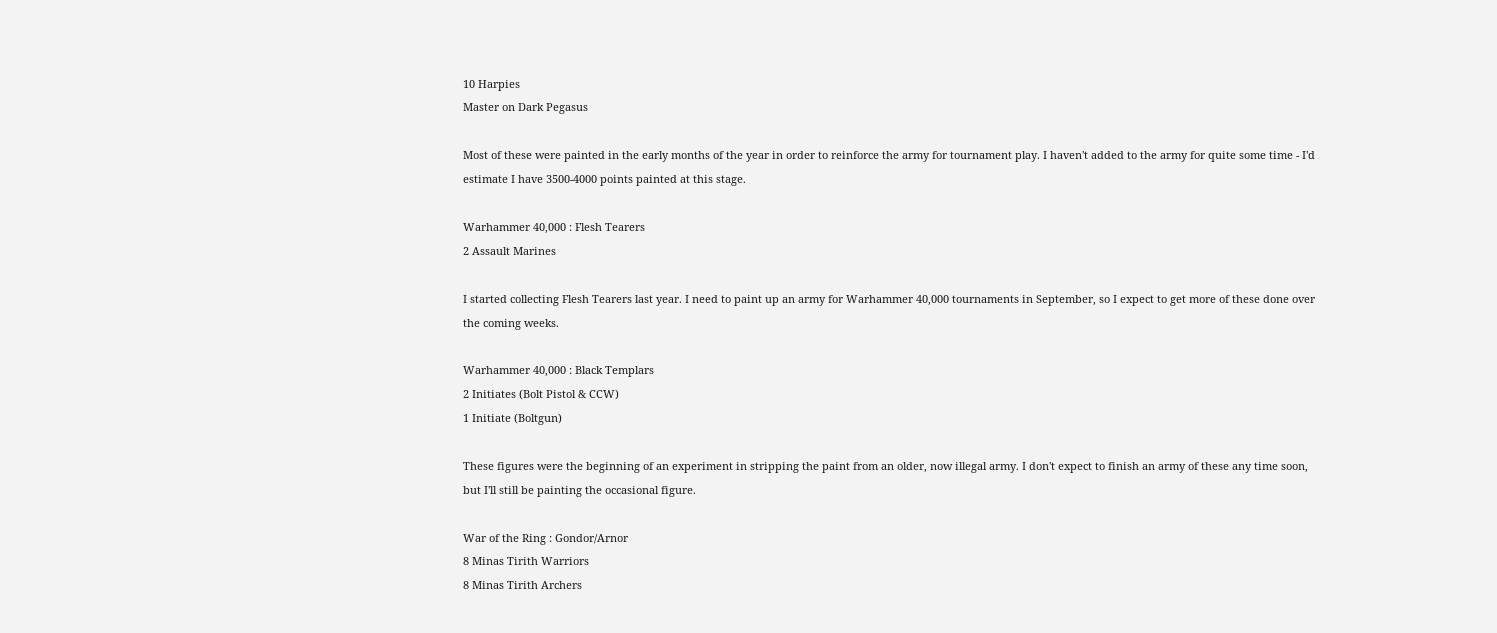10 Harpies
Master on Dark Pegasus

Most of these were painted in the early months of the year in order to reinforce the army for tournament play. I haven't added to the army for quite some time - I'd estimate I have 3500-4000 points painted at this stage.

Warhammer 40,000 : Flesh Tearers
2 Assault Marines

I started collecting Flesh Tearers last year. I need to paint up an army for Warhammer 40,000 tournaments in September, so I expect to get more of these done over the coming weeks.

Warhammer 40,000 : Black Templars
2 Initiates (Bolt Pistol & CCW)
1 Initiate (Boltgun)

These figures were the beginning of an experiment in stripping the paint from an older, now illegal army. I don't expect to finish an army of these any time soon, but I'll still be painting the occasional figure.

War of the Ring : Gondor/Arnor
8 Minas Tirith Warriors
8 Minas Tirith Archers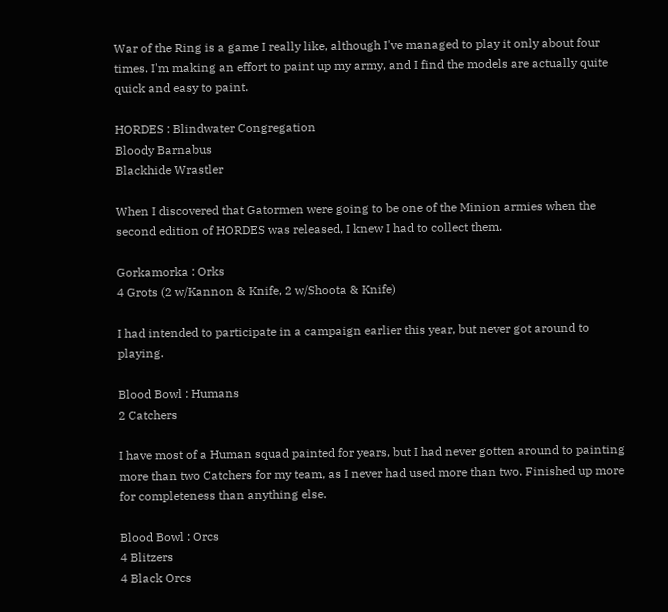War of the Ring is a game I really like, although I've managed to play it only about four times. I'm making an effort to paint up my army, and I find the models are actually quite quick and easy to paint.

HORDES : Blindwater Congregation
Bloody Barnabus
Blackhide Wrastler

When I discovered that Gatormen were going to be one of the Minion armies when the second edition of HORDES was released, I knew I had to collect them.

Gorkamorka : Orks
4 Grots (2 w/Kannon & Knife, 2 w/Shoota & Knife)

I had intended to participate in a campaign earlier this year, but never got around to playing.

Blood Bowl : Humans
2 Catchers

I have most of a Human squad painted for years, but I had never gotten around to painting more than two Catchers for my team, as I never had used more than two. Finished up more for completeness than anything else.

Blood Bowl : Orcs
4 Blitzers
4 Black Orcs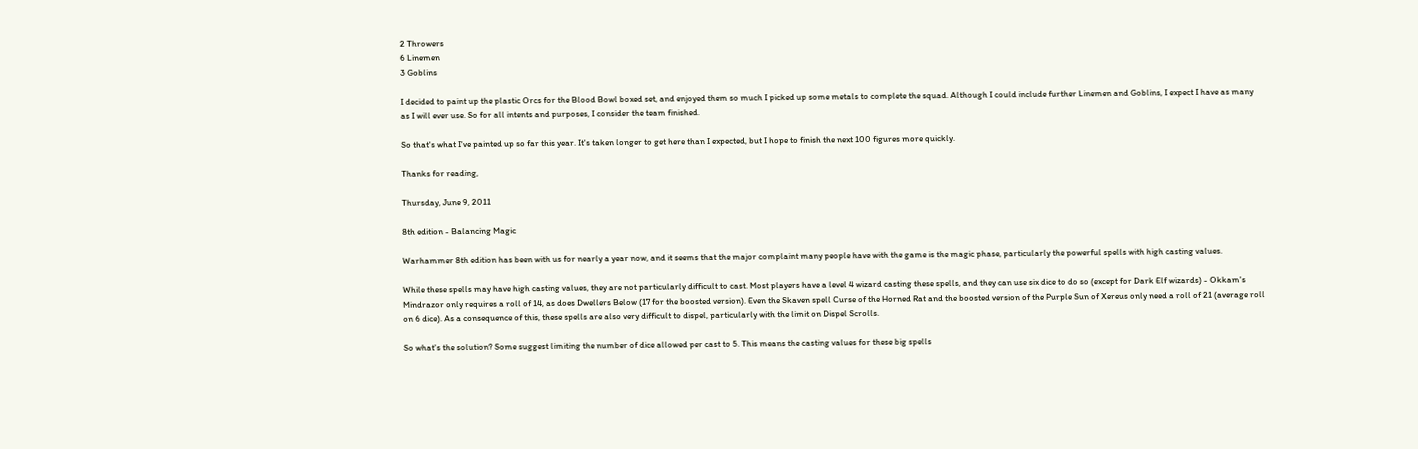2 Throwers
6 Linemen
3 Goblins

I decided to paint up the plastic Orcs for the Blood Bowl boxed set, and enjoyed them so much I picked up some metals to complete the squad. Although I could include further Linemen and Goblins, I expect I have as many as I will ever use. So for all intents and purposes, I consider the team finished.

So that's what I've painted up so far this year. It's taken longer to get here than I expected, but I hope to finish the next 100 figures more quickly.

Thanks for reading,

Thursday, June 9, 2011

8th edition - Balancing Magic

Warhammer 8th edition has been with us for nearly a year now, and it seems that the major complaint many people have with the game is the magic phase, particularly the powerful spells with high casting values.

While these spells may have high casting values, they are not particularly difficult to cast. Most players have a level 4 wizard casting these spells, and they can use six dice to do so (except for Dark Elf wizards) - Okkam's Mindrazor only requires a roll of 14, as does Dwellers Below (17 for the boosted version). Even the Skaven spell Curse of the Horned Rat and the boosted version of the Purple Sun of Xereus only need a roll of 21 (average roll on 6 dice). As a consequence of this, these spells are also very difficult to dispel, particularly with the limit on Dispel Scrolls.

So what's the solution? Some suggest limiting the number of dice allowed per cast to 5. This means the casting values for these big spells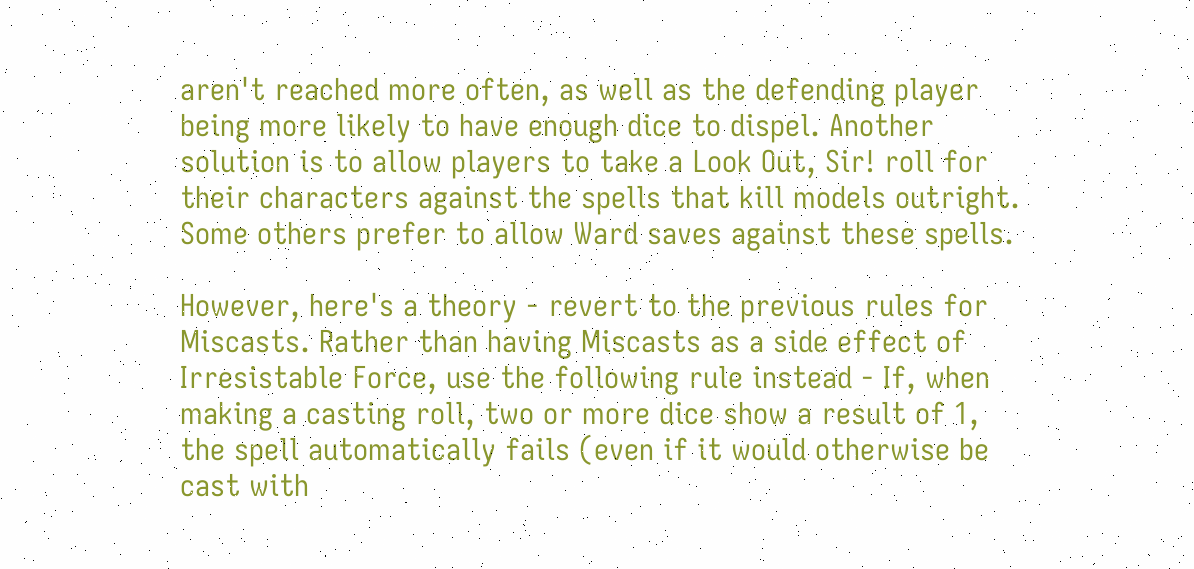aren't reached more often, as well as the defending player being more likely to have enough dice to dispel. Another solution is to allow players to take a Look Out, Sir! roll for their characters against the spells that kill models outright. Some others prefer to allow Ward saves against these spells.

However, here's a theory - revert to the previous rules for Miscasts. Rather than having Miscasts as a side effect of Irresistable Force, use the following rule instead - If, when making a casting roll, two or more dice show a result of 1, the spell automatically fails (even if it would otherwise be cast with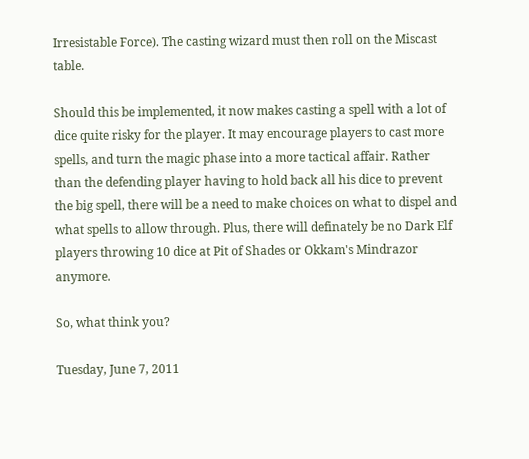Irresistable Force). The casting wizard must then roll on the Miscast table.

Should this be implemented, it now makes casting a spell with a lot of dice quite risky for the player. It may encourage players to cast more spells, and turn the magic phase into a more tactical affair. Rather than the defending player having to hold back all his dice to prevent the big spell, there will be a need to make choices on what to dispel and what spells to allow through. Plus, there will definately be no Dark Elf players throwing 10 dice at Pit of Shades or Okkam's Mindrazor anymore.

So, what think you?

Tuesday, June 7, 2011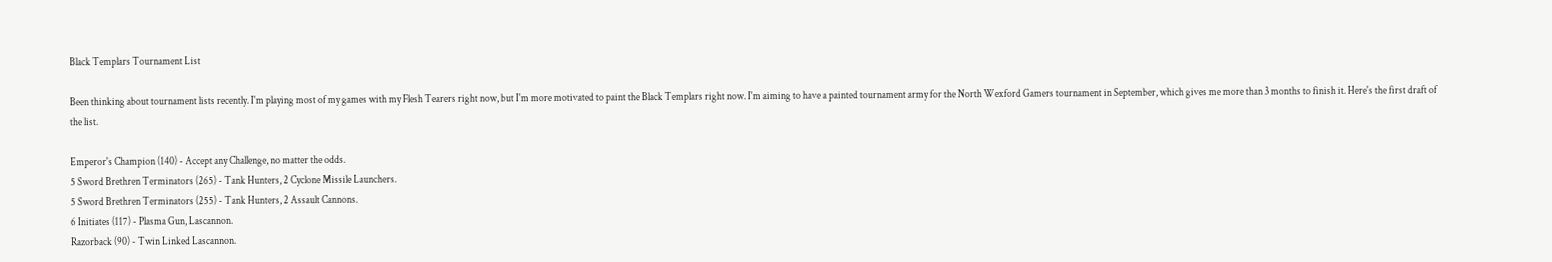Black Templars Tournament List

Been thinking about tournament lists recently. I'm playing most of my games with my Flesh Tearers right now, but I'm more motivated to paint the Black Templars right now. I'm aiming to have a painted tournament army for the North Wexford Gamers tournament in September, which gives me more than 3 months to finish it. Here's the first draft of the list.

Emperor's Champion (140) - Accept any Challenge, no matter the odds.
5 Sword Brethren Terminators (265) - Tank Hunters, 2 Cyclone Missile Launchers.
5 Sword Brethren Terminators (255) - Tank Hunters, 2 Assault Cannons.
6 Initiates (117) - Plasma Gun, Lascannon.
Razorback (90) - Twin Linked Lascannon.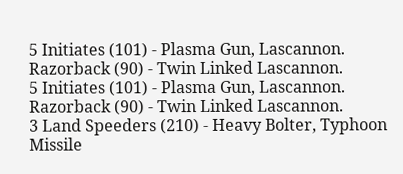5 Initiates (101) - Plasma Gun, Lascannon.
Razorback (90) - Twin Linked Lascannon.
5 Initiates (101) - Plasma Gun, Lascannon.
Razorback (90) - Twin Linked Lascannon.
3 Land Speeders (210) - Heavy Bolter, Typhoon Missile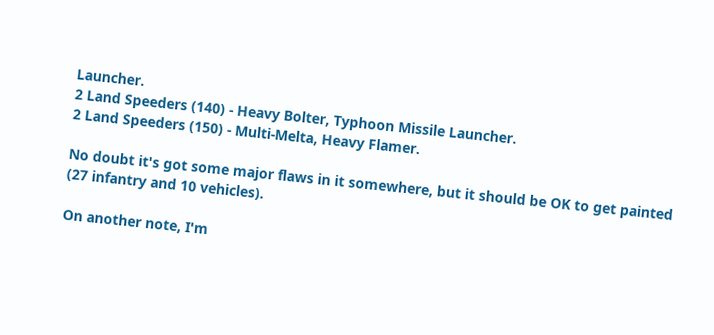Launcher.
2 Land Speeders (140) - Heavy Bolter, Typhoon Missile Launcher.
2 Land Speeders (150) - Multi-Melta, Heavy Flamer.

No doubt it's got some major flaws in it somewhere, but it should be OK to get painted (27 infantry and 10 vehicles).

On another note, I'm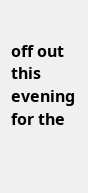off out this evening for the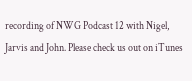recording of NWG Podcast 12 with Nigel, Jarvis and John. Please check us out on iTunes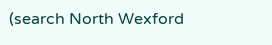(search North Wexford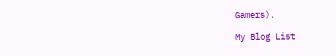Gamers).

My Blog List